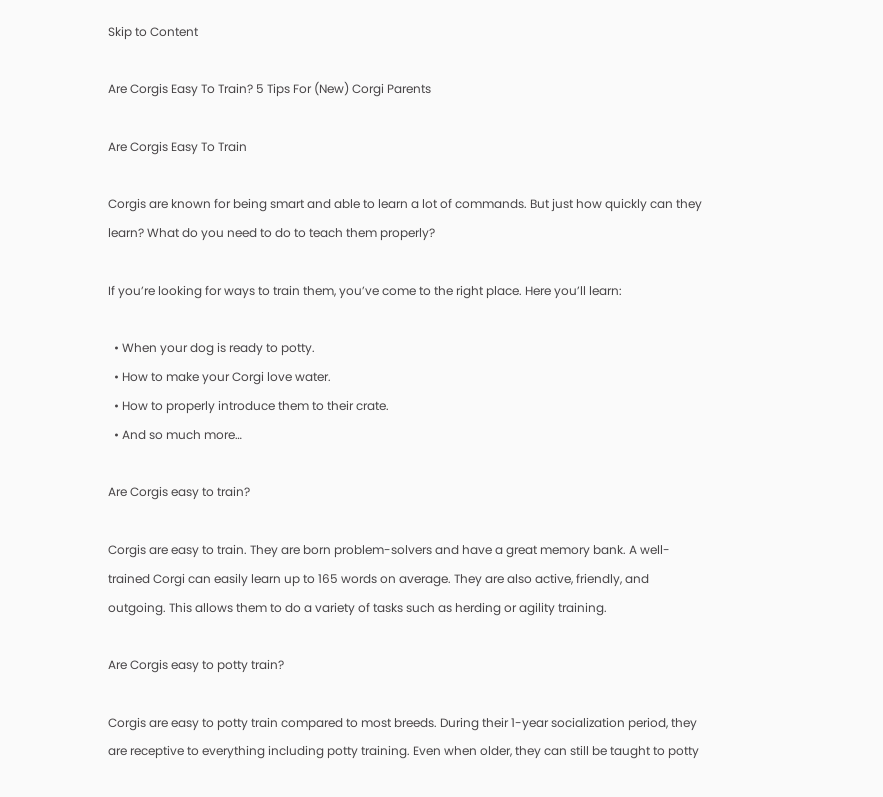Skip to Content

Are Corgis Easy To Train? 5 Tips For (New) Corgi Parents

Are Corgis Easy To Train

Corgis are known for being smart and able to learn a lot of commands. But just how quickly can they learn? What do you need to do to teach them properly?

If you’re looking for ways to train them, you’ve come to the right place. Here you’ll learn:

  • When your dog is ready to potty.
  • How to make your Corgi love water.
  • How to properly introduce them to their crate.
  • And so much more…

Are Corgis easy to train?

Corgis are easy to train. They are born problem-solvers and have a great memory bank. A well-trained Corgi can easily learn up to 165 words on average. They are also active, friendly, and outgoing. This allows them to do a variety of tasks such as herding or agility training.

Are Corgis easy to potty train?

Corgis are easy to potty train compared to most breeds. During their 1-year socialization period, they are receptive to everything including potty training. Even when older, they can still be taught to potty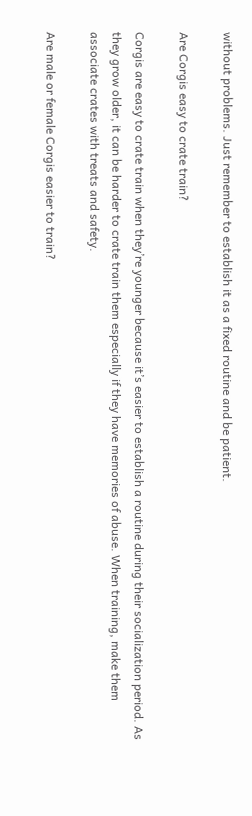without problems. Just remember to establish it as a fixed routine and be patient.

Are Corgis easy to crate train?

Corgis are easy to crate train when they’re younger because it’s easier to establish a routine during their socialization period. As they grow older, it can be harder to crate train them especially if they have memories of abuse. When training, make them associate crates with treats and safety.

Are male or female Corgis easier to train?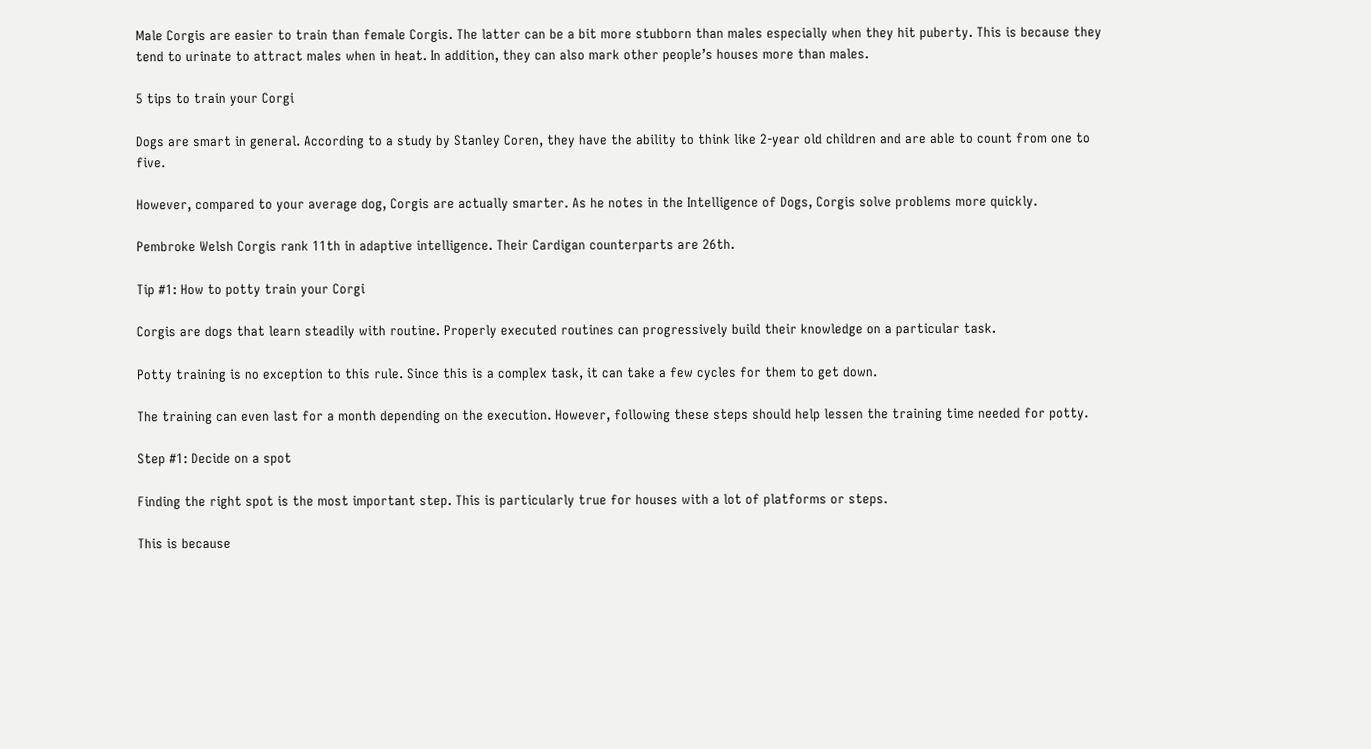Male Corgis are easier to train than female Corgis. The latter can be a bit more stubborn than males especially when they hit puberty. This is because they tend to urinate to attract males when in heat. In addition, they can also mark other people’s houses more than males.

5 tips to train your Corgi

Dogs are smart in general. According to a study by Stanley Coren, they have the ability to think like 2-year old children and are able to count from one to five.

However, compared to your average dog, Corgis are actually smarter. As he notes in the Intelligence of Dogs, Corgis solve problems more quickly.

Pembroke Welsh Corgis rank 11th in adaptive intelligence. Their Cardigan counterparts are 26th.

Tip #1: How to potty train your Corgi

Corgis are dogs that learn steadily with routine. Properly executed routines can progressively build their knowledge on a particular task.

Potty training is no exception to this rule. Since this is a complex task, it can take a few cycles for them to get down.

The training can even last for a month depending on the execution. However, following these steps should help lessen the training time needed for potty.

Step #1: Decide on a spot

Finding the right spot is the most important step. This is particularly true for houses with a lot of platforms or steps.

This is because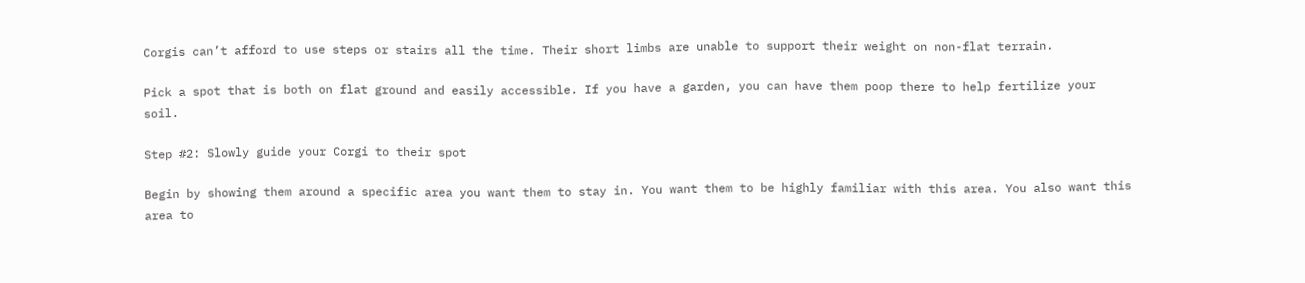Corgis can’t afford to use steps or stairs all the time. Their short limbs are unable to support their weight on non-flat terrain.

Pick a spot that is both on flat ground and easily accessible. If you have a garden, you can have them poop there to help fertilize your soil.

Step #2: Slowly guide your Corgi to their spot

Begin by showing them around a specific area you want them to stay in. You want them to be highly familiar with this area. You also want this area to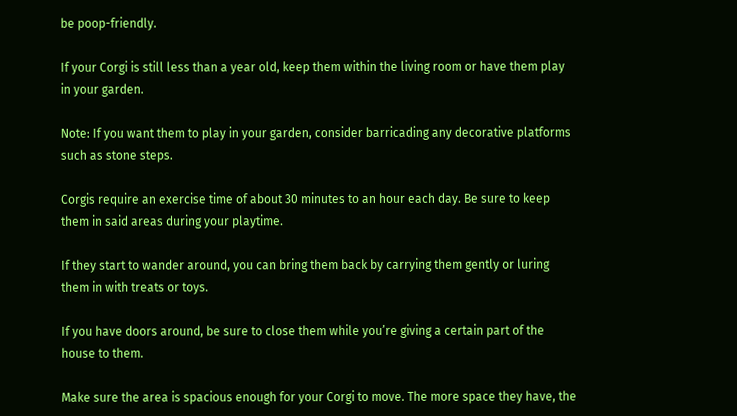be poop-friendly.

If your Corgi is still less than a year old, keep them within the living room or have them play in your garden.

Note: If you want them to play in your garden, consider barricading any decorative platforms such as stone steps.

Corgis require an exercise time of about 30 minutes to an hour each day. Be sure to keep them in said areas during your playtime.

If they start to wander around, you can bring them back by carrying them gently or luring them in with treats or toys.

If you have doors around, be sure to close them while you’re giving a certain part of the house to them.

Make sure the area is spacious enough for your Corgi to move. The more space they have, the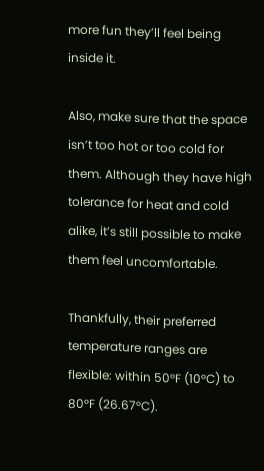more fun they’ll feel being inside it.

Also, make sure that the space isn’t too hot or too cold for them. Although they have high tolerance for heat and cold alike, it’s still possible to make them feel uncomfortable.

Thankfully, their preferred temperature ranges are flexible: within 50°F (10°C) to 80°F (26.67°C).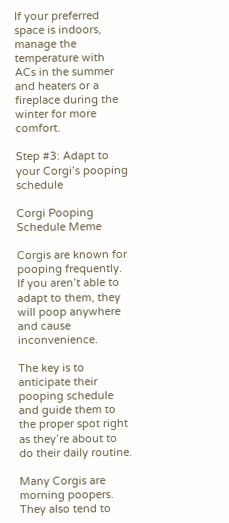If your preferred space is indoors, manage the temperature with ACs in the summer and heaters or a fireplace during the winter for more comfort.

Step #3: Adapt to your Corgi’s pooping schedule

Corgi Pooping Schedule Meme

Corgis are known for pooping frequently. If you aren’t able to adapt to them, they will poop anywhere and cause inconvenience.

The key is to anticipate their pooping schedule and guide them to the proper spot right as they’re about to do their daily routine.

Many Corgis are morning poopers. They also tend to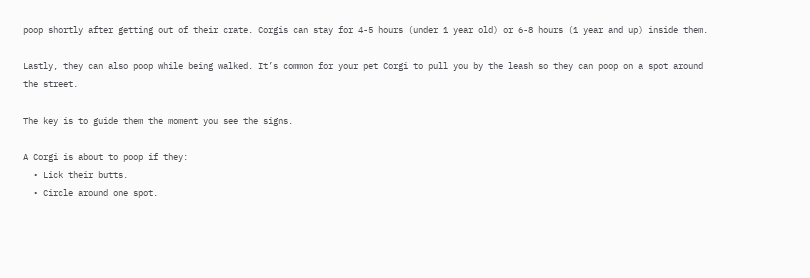poop shortly after getting out of their crate. Corgis can stay for 4-5 hours (under 1 year old) or 6-8 hours (1 year and up) inside them.

Lastly, they can also poop while being walked. It’s common for your pet Corgi to pull you by the leash so they can poop on a spot around the street.

The key is to guide them the moment you see the signs.

A Corgi is about to poop if they:
  • Lick their butts.
  • Circle around one spot.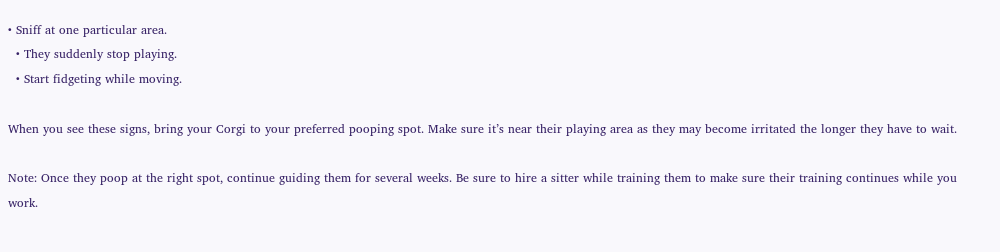• Sniff at one particular area.
  • They suddenly stop playing.
  • Start fidgeting while moving.

When you see these signs, bring your Corgi to your preferred pooping spot. Make sure it’s near their playing area as they may become irritated the longer they have to wait.

Note: Once they poop at the right spot, continue guiding them for several weeks. Be sure to hire a sitter while training them to make sure their training continues while you work.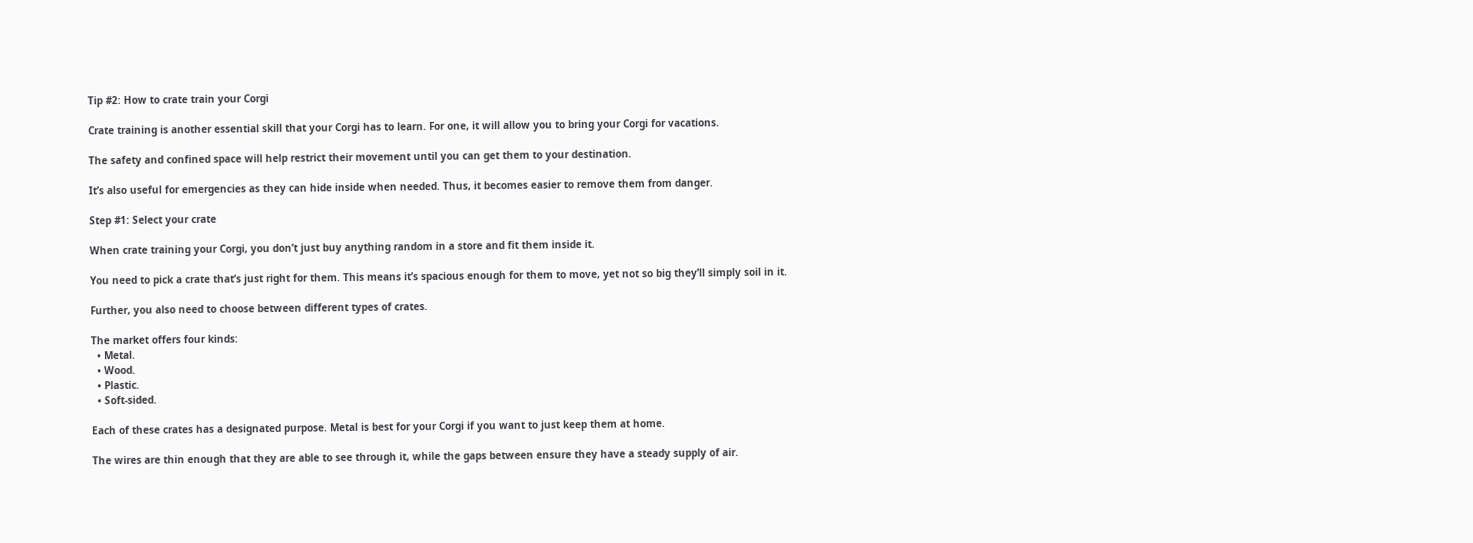Tip #2: How to crate train your Corgi

Crate training is another essential skill that your Corgi has to learn. For one, it will allow you to bring your Corgi for vacations.

The safety and confined space will help restrict their movement until you can get them to your destination.

It’s also useful for emergencies as they can hide inside when needed. Thus, it becomes easier to remove them from danger.

Step #1: Select your crate

When crate training your Corgi, you don’t just buy anything random in a store and fit them inside it.

You need to pick a crate that’s just right for them. This means it’s spacious enough for them to move, yet not so big they’ll simply soil in it.

Further, you also need to choose between different types of crates.

The market offers four kinds:
  • Metal.
  • Wood.
  • Plastic.
  • Soft-sided.

Each of these crates has a designated purpose. Metal is best for your Corgi if you want to just keep them at home.

The wires are thin enough that they are able to see through it, while the gaps between ensure they have a steady supply of air.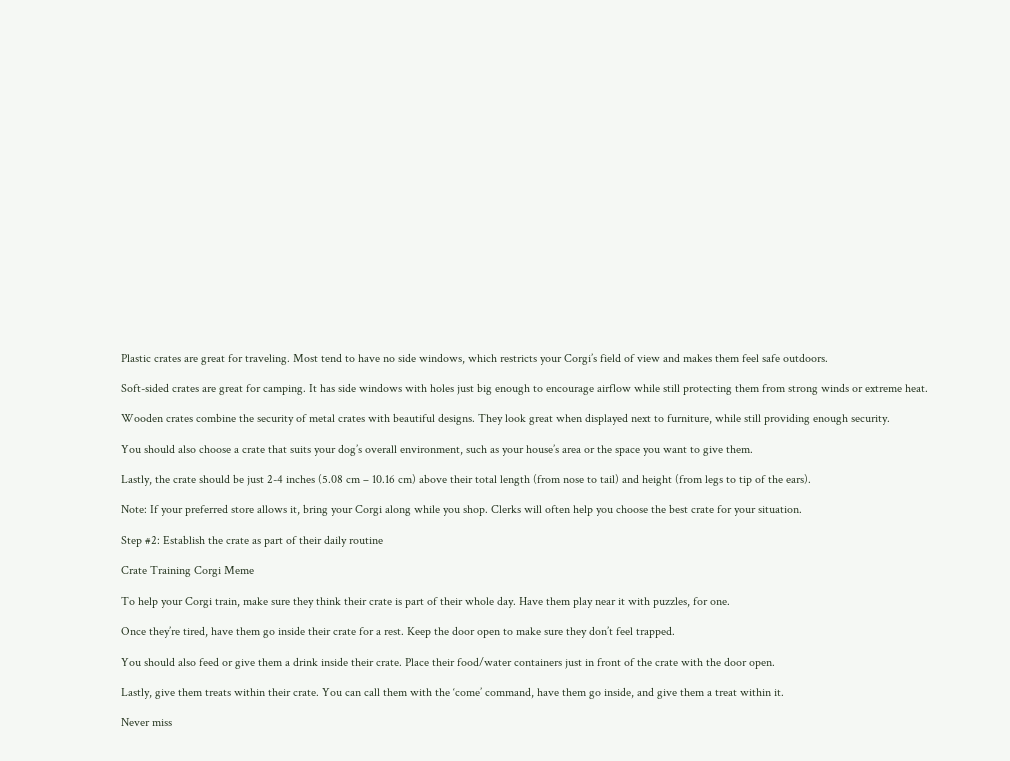Plastic crates are great for traveling. Most tend to have no side windows, which restricts your Corgi’s field of view and makes them feel safe outdoors.

Soft-sided crates are great for camping. It has side windows with holes just big enough to encourage airflow while still protecting them from strong winds or extreme heat.

Wooden crates combine the security of metal crates with beautiful designs. They look great when displayed next to furniture, while still providing enough security.

You should also choose a crate that suits your dog’s overall environment, such as your house’s area or the space you want to give them.

Lastly, the crate should be just 2-4 inches (5.08 cm – 10.16 cm) above their total length (from nose to tail) and height (from legs to tip of the ears).

Note: If your preferred store allows it, bring your Corgi along while you shop. Clerks will often help you choose the best crate for your situation.

Step #2: Establish the crate as part of their daily routine

Crate Training Corgi Meme

To help your Corgi train, make sure they think their crate is part of their whole day. Have them play near it with puzzles, for one.

Once they’re tired, have them go inside their crate for a rest. Keep the door open to make sure they don’t feel trapped.

You should also feed or give them a drink inside their crate. Place their food/water containers just in front of the crate with the door open.

Lastly, give them treats within their crate. You can call them with the ‘come’ command, have them go inside, and give them a treat within it.

Never miss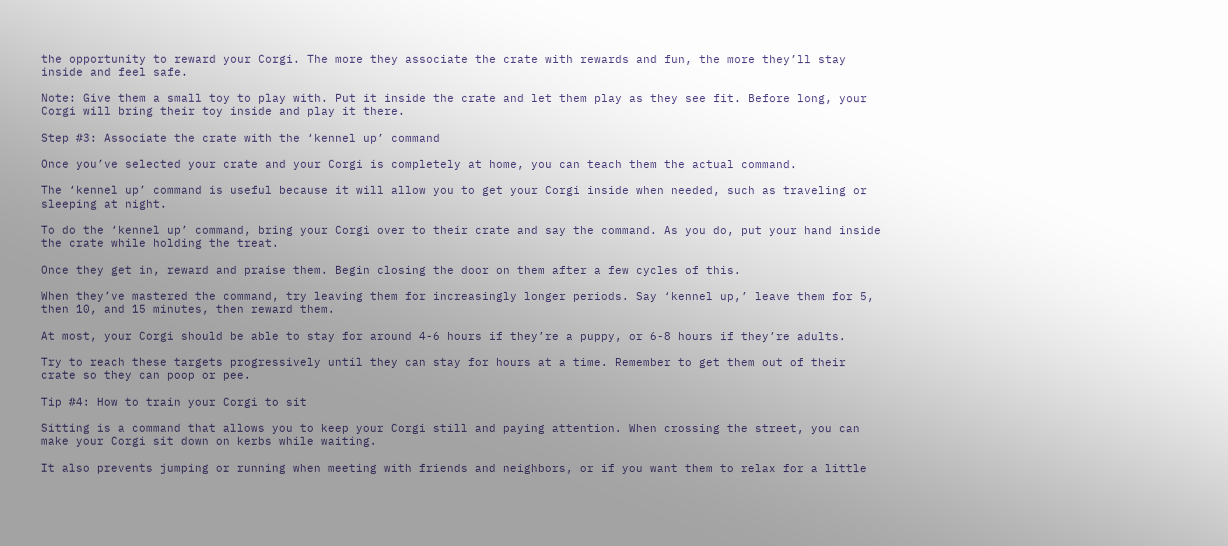the opportunity to reward your Corgi. The more they associate the crate with rewards and fun, the more they’ll stay inside and feel safe.

Note: Give them a small toy to play with. Put it inside the crate and let them play as they see fit. Before long, your Corgi will bring their toy inside and play it there.

Step #3: Associate the crate with the ‘kennel up’ command

Once you’ve selected your crate and your Corgi is completely at home, you can teach them the actual command.

The ‘kennel up’ command is useful because it will allow you to get your Corgi inside when needed, such as traveling or sleeping at night.

To do the ‘kennel up’ command, bring your Corgi over to their crate and say the command. As you do, put your hand inside the crate while holding the treat.

Once they get in, reward and praise them. Begin closing the door on them after a few cycles of this.

When they’ve mastered the command, try leaving them for increasingly longer periods. Say ‘kennel up,’ leave them for 5, then 10, and 15 minutes, then reward them.

At most, your Corgi should be able to stay for around 4-6 hours if they’re a puppy, or 6-8 hours if they’re adults.

Try to reach these targets progressively until they can stay for hours at a time. Remember to get them out of their crate so they can poop or pee.

Tip #4: How to train your Corgi to sit

Sitting is a command that allows you to keep your Corgi still and paying attention. When crossing the street, you can make your Corgi sit down on kerbs while waiting.

It also prevents jumping or running when meeting with friends and neighbors, or if you want them to relax for a little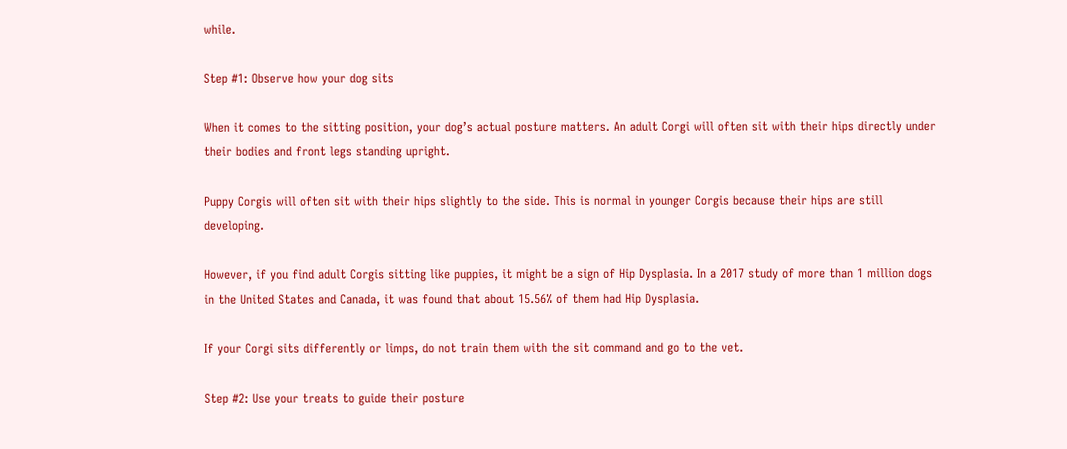while.

Step #1: Observe how your dog sits

When it comes to the sitting position, your dog’s actual posture matters. An adult Corgi will often sit with their hips directly under their bodies and front legs standing upright.

Puppy Corgis will often sit with their hips slightly to the side. This is normal in younger Corgis because their hips are still developing.

However, if you find adult Corgis sitting like puppies, it might be a sign of Hip Dysplasia. In a 2017 study of more than 1 million dogs in the United States and Canada, it was found that about 15.56% of them had Hip Dysplasia.

If your Corgi sits differently or limps, do not train them with the sit command and go to the vet.

Step #2: Use your treats to guide their posture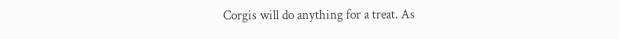Corgis will do anything for a treat. As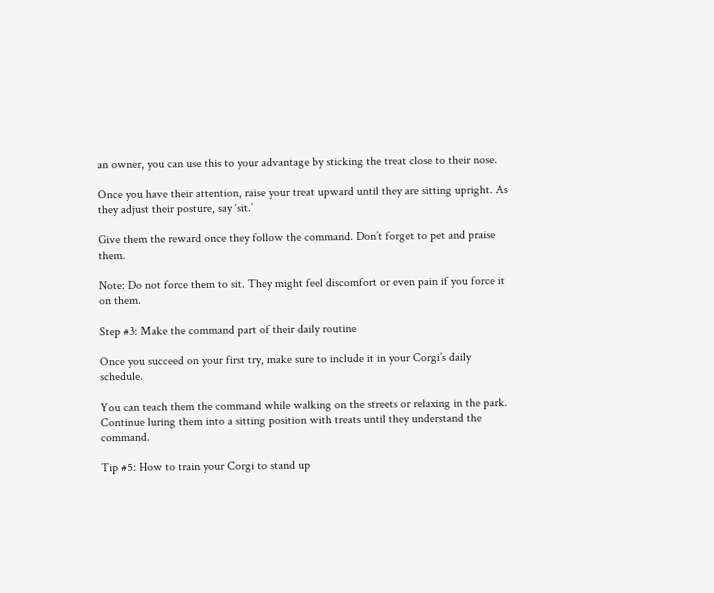an owner, you can use this to your advantage by sticking the treat close to their nose.

Once you have their attention, raise your treat upward until they are sitting upright. As they adjust their posture, say ‘sit.’

Give them the reward once they follow the command. Don’t forget to pet and praise them.

Note: Do not force them to sit. They might feel discomfort or even pain if you force it on them.

Step #3: Make the command part of their daily routine

Once you succeed on your first try, make sure to include it in your Corgi’s daily schedule.

You can teach them the command while walking on the streets or relaxing in the park. Continue luring them into a sitting position with treats until they understand the command.

Tip #5: How to train your Corgi to stand up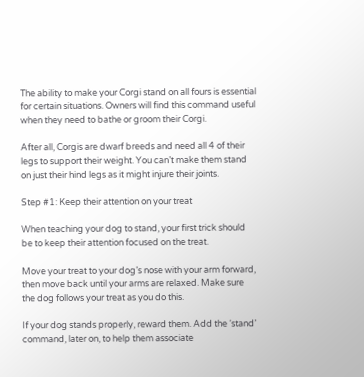The ability to make your Corgi stand on all fours is essential for certain situations. Owners will find this command useful when they need to bathe or groom their Corgi.

After all, Corgis are dwarf breeds and need all 4 of their legs to support their weight. You can’t make them stand on just their hind legs as it might injure their joints.

Step #1: Keep their attention on your treat

When teaching your dog to stand, your first trick should be to keep their attention focused on the treat.

Move your treat to your dog’s nose with your arm forward, then move back until your arms are relaxed. Make sure the dog follows your treat as you do this.

If your dog stands properly, reward them. Add the ‘stand’ command, later on, to help them associate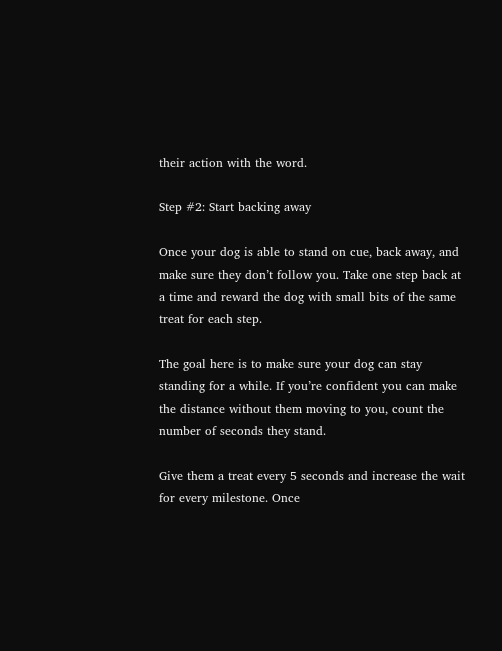their action with the word.

Step #2: Start backing away

Once your dog is able to stand on cue, back away, and make sure they don’t follow you. Take one step back at a time and reward the dog with small bits of the same treat for each step.

The goal here is to make sure your dog can stay standing for a while. If you’re confident you can make the distance without them moving to you, count the number of seconds they stand.

Give them a treat every 5 seconds and increase the wait for every milestone. Once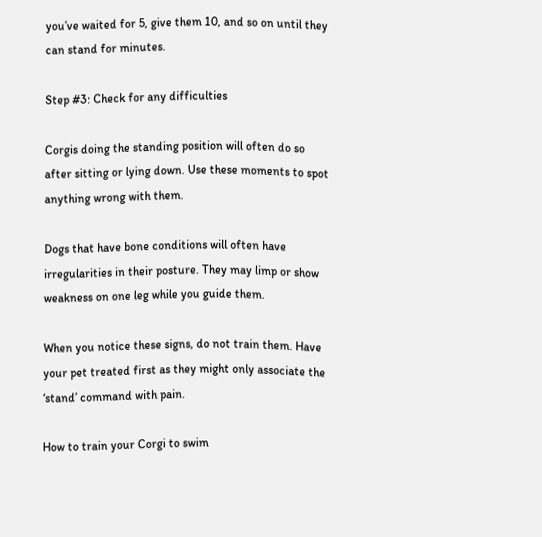you’ve waited for 5, give them 10, and so on until they can stand for minutes.

Step #3: Check for any difficulties

Corgis doing the standing position will often do so after sitting or lying down. Use these moments to spot anything wrong with them.

Dogs that have bone conditions will often have irregularities in their posture. They may limp or show weakness on one leg while you guide them.

When you notice these signs, do not train them. Have your pet treated first as they might only associate the ‘stand’ command with pain.

How to train your Corgi to swim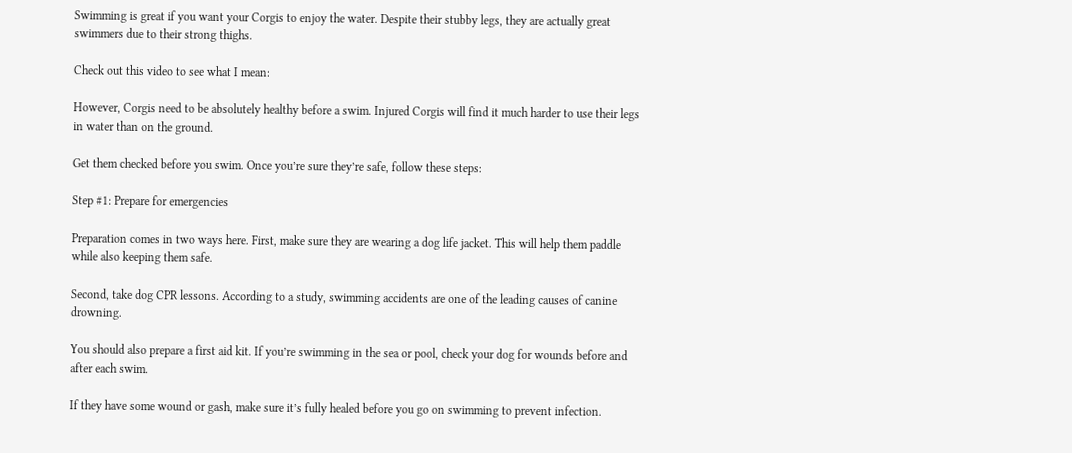Swimming is great if you want your Corgis to enjoy the water. Despite their stubby legs, they are actually great swimmers due to their strong thighs.

Check out this video to see what I mean:

However, Corgis need to be absolutely healthy before a swim. Injured Corgis will find it much harder to use their legs in water than on the ground.

Get them checked before you swim. Once you’re sure they’re safe, follow these steps:

Step #1: Prepare for emergencies

Preparation comes in two ways here. First, make sure they are wearing a dog life jacket. This will help them paddle while also keeping them safe.

Second, take dog CPR lessons. According to a study, swimming accidents are one of the leading causes of canine drowning.

You should also prepare a first aid kit. If you’re swimming in the sea or pool, check your dog for wounds before and after each swim.

If they have some wound or gash, make sure it’s fully healed before you go on swimming to prevent infection.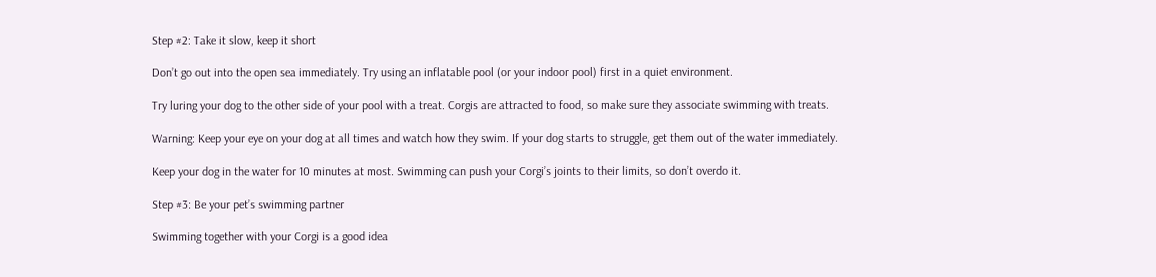Step #2: Take it slow, keep it short

Don’t go out into the open sea immediately. Try using an inflatable pool (or your indoor pool) first in a quiet environment.

Try luring your dog to the other side of your pool with a treat. Corgis are attracted to food, so make sure they associate swimming with treats.

Warning: Keep your eye on your dog at all times and watch how they swim. If your dog starts to struggle, get them out of the water immediately.

Keep your dog in the water for 10 minutes at most. Swimming can push your Corgi’s joints to their limits, so don’t overdo it.

Step #3: Be your pet’s swimming partner

Swimming together with your Corgi is a good idea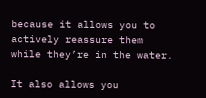because it allows you to actively reassure them while they’re in the water.

It also allows you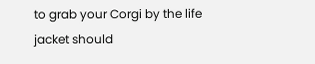to grab your Corgi by the life jacket should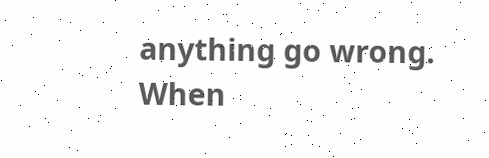anything go wrong. When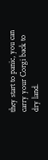they start to panic, you can carry your Corgi back to dry land.